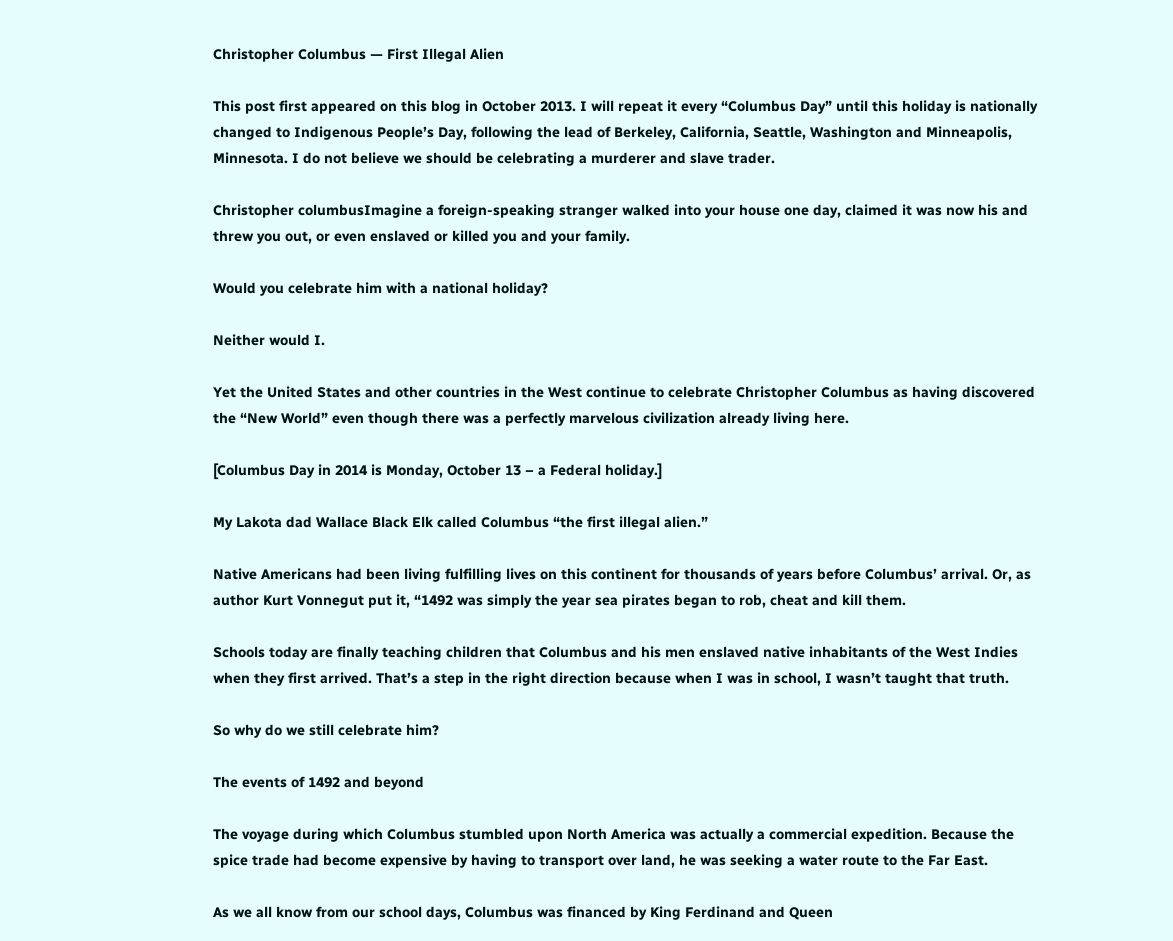Christopher Columbus — First Illegal Alien

This post first appeared on this blog in October 2013. I will repeat it every “Columbus Day” until this holiday is nationally changed to Indigenous People’s Day, following the lead of Berkeley, California, Seattle, Washington and Minneapolis, Minnesota. I do not believe we should be celebrating a murderer and slave trader.

Christopher columbusImagine a foreign-speaking stranger walked into your house one day, claimed it was now his and threw you out, or even enslaved or killed you and your family.

Would you celebrate him with a national holiday?

Neither would I.

Yet the United States and other countries in the West continue to celebrate Christopher Columbus as having discovered the “New World” even though there was a perfectly marvelous civilization already living here.

[Columbus Day in 2014 is Monday, October 13 – a Federal holiday.]

My Lakota dad Wallace Black Elk called Columbus “the first illegal alien.”

Native Americans had been living fulfilling lives on this continent for thousands of years before Columbus’ arrival. Or, as author Kurt Vonnegut put it, “1492 was simply the year sea pirates began to rob, cheat and kill them.

Schools today are finally teaching children that Columbus and his men enslaved native inhabitants of the West Indies when they first arrived. That’s a step in the right direction because when I was in school, I wasn’t taught that truth.

So why do we still celebrate him?

The events of 1492 and beyond

The voyage during which Columbus stumbled upon North America was actually a commercial expedition. Because the spice trade had become expensive by having to transport over land, he was seeking a water route to the Far East.

As we all know from our school days, Columbus was financed by King Ferdinand and Queen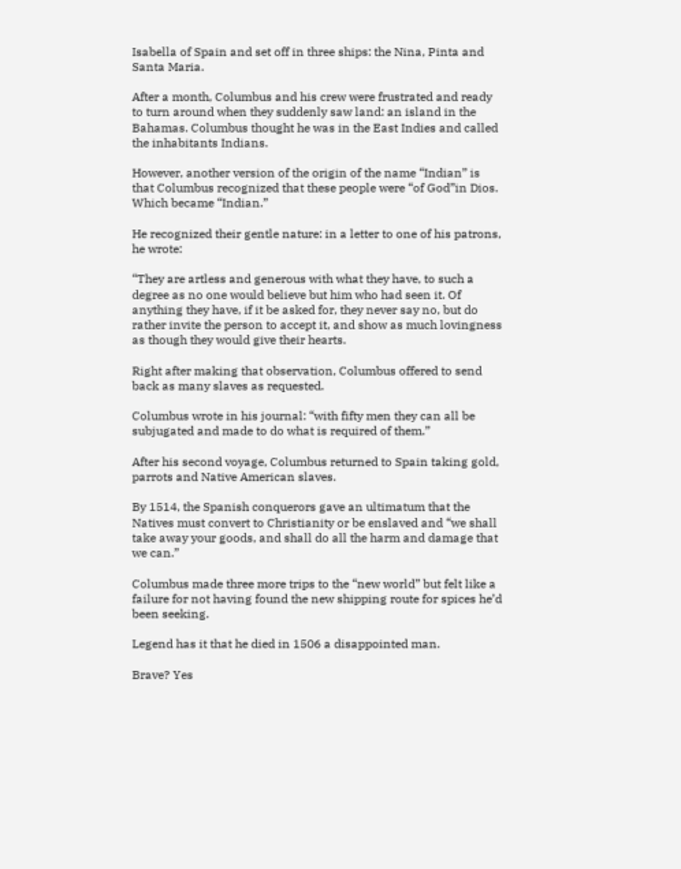Isabella of Spain and set off in three ships: the Nina, Pinta and Santa Maria.

After a month, Columbus and his crew were frustrated and ready to turn around when they suddenly saw land: an island in the Bahamas. Columbus thought he was in the East Indies and called the inhabitants Indians.

However, another version of the origin of the name “Indian” is that Columbus recognized that these people were “of God”in Dios. Which became “Indian.”

He recognized their gentle nature: in a letter to one of his patrons, he wrote:

“They are artless and generous with what they have, to such a degree as no one would believe but him who had seen it. Of anything they have, if it be asked for, they never say no, but do rather invite the person to accept it, and show as much lovingness as though they would give their hearts.

Right after making that observation, Columbus offered to send back as many slaves as requested.

Columbus wrote in his journal: “with fifty men they can all be subjugated and made to do what is required of them.”

After his second voyage, Columbus returned to Spain taking gold, parrots and Native American slaves.

By 1514, the Spanish conquerors gave an ultimatum that the Natives must convert to Christianity or be enslaved and “we shall take away your goods, and shall do all the harm and damage that we can.”

Columbus made three more trips to the “new world” but felt like a failure for not having found the new shipping route for spices he’d been seeking.

Legend has it that he died in 1506 a disappointed man.

Brave? Yes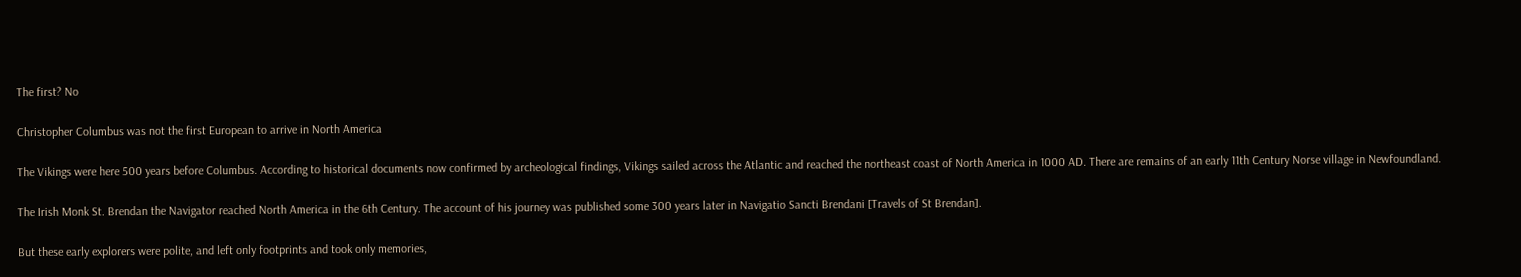The first? No

Christopher Columbus was not the first European to arrive in North America

The Vikings were here 500 years before Columbus. According to historical documents now confirmed by archeological findings, Vikings sailed across the Atlantic and reached the northeast coast of North America in 1000 AD. There are remains of an early 11th Century Norse village in Newfoundland.

The Irish Monk St. Brendan the Navigator reached North America in the 6th Century. The account of his journey was published some 300 years later in Navigatio Sancti Brendani [Travels of St Brendan].

But these early explorers were polite, and left only footprints and took only memories,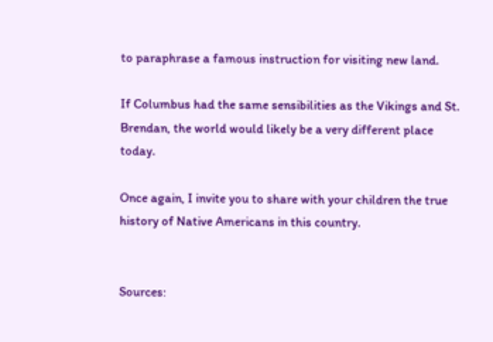to paraphrase a famous instruction for visiting new land.

If Columbus had the same sensibilities as the Vikings and St. Brendan, the world would likely be a very different place today.

Once again, I invite you to share with your children the true history of Native Americans in this country.


Sources: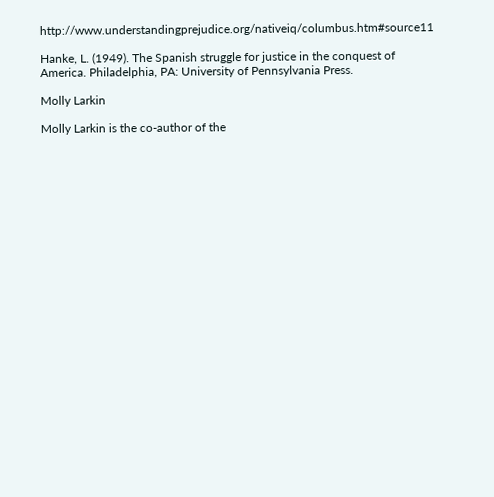http://www.understandingprejudice.org/nativeiq/columbus.htm#source11

Hanke, L. (1949). The Spanish struggle for justice in the conquest of America. Philadelphia, PA: University of Pennsylvania Press.

Molly Larkin

Molly Larkin is the co-author of the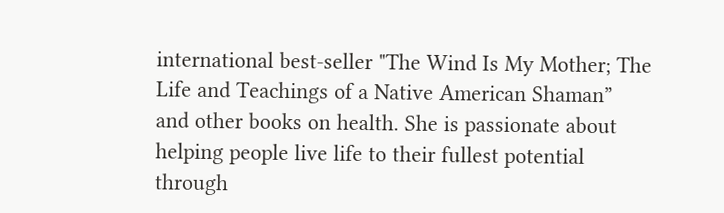international best-seller "The Wind Is My Mother; The Life and Teachings of a Native American Shaman”  and other books on health. She is passionate about helping people live life to their fullest potential through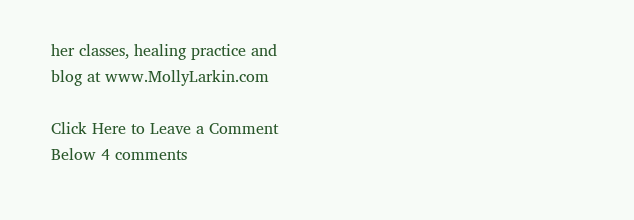her classes, healing practice and blog at www.MollyLarkin.com

Click Here to Leave a Comment Below 4 comments